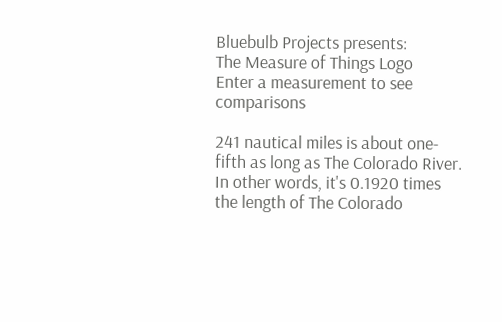Bluebulb Projects presents:
The Measure of Things Logo
Enter a measurement to see comparisons

241 nautical miles is about one-fifth as long as The Colorado River.
In other words, it's 0.1920 times the length of The Colorado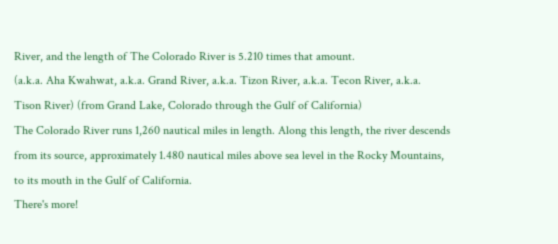River, and the length of The Colorado River is 5.210 times that amount.
(a.k.a. Aha Kwahwat, a.k.a. Grand River, a.k.a. Tizon River, a.k.a. Tecon River, a.k.a. Tison River) (from Grand Lake, Colorado through the Gulf of California)
The Colorado River runs 1,260 nautical miles in length. Along this length, the river descends from its source, approximately 1.480 nautical miles above sea level in the Rocky Mountains, to its mouth in the Gulf of California.
There's more!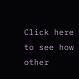Click here to see how other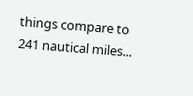things compare to 241 nautical miles...